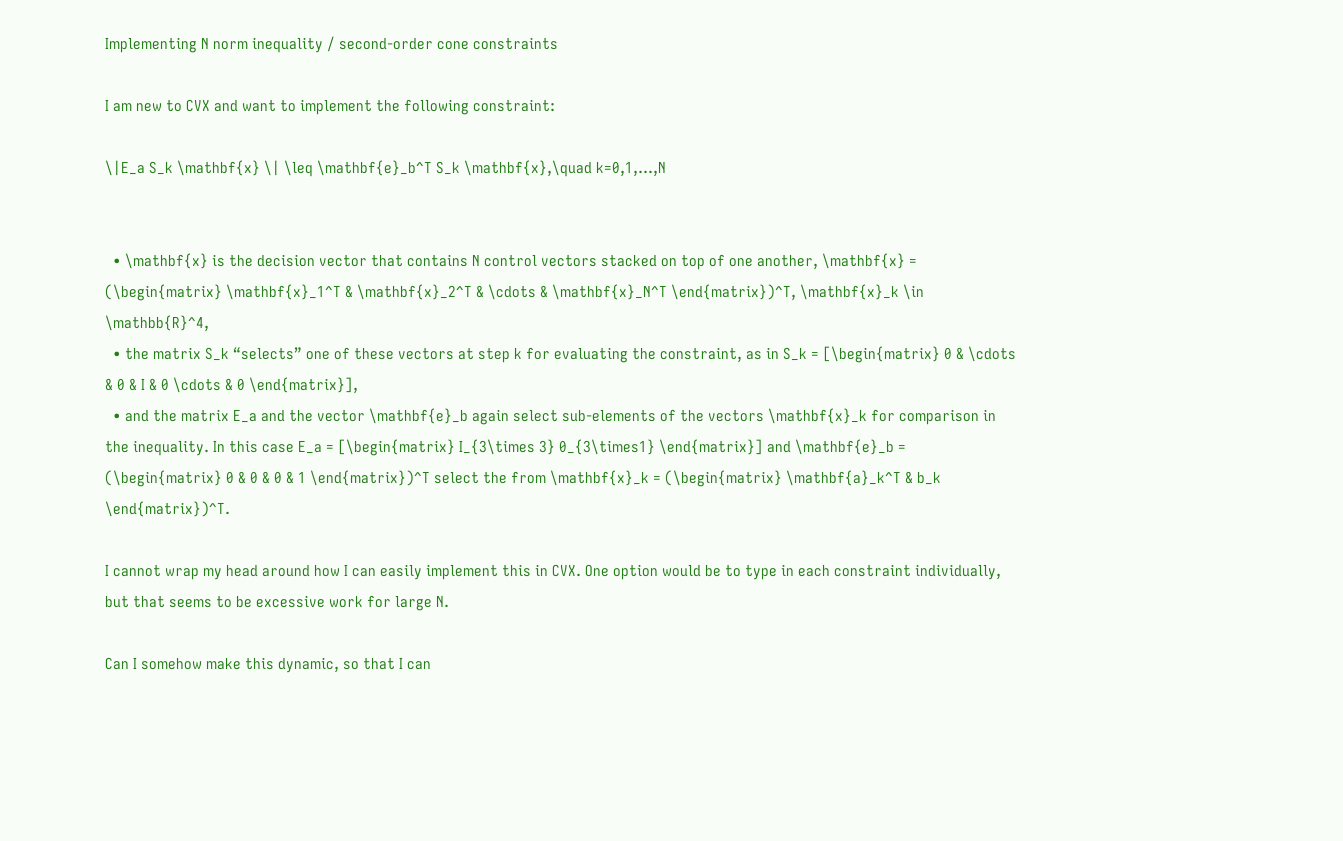Implementing N norm inequality / second-order cone constraints

I am new to CVX and want to implement the following constraint:

\|E_a S_k \mathbf{x} \| \leq \mathbf{e}_b^T S_k \mathbf{x},\quad k=0,1,...,N


  • \mathbf{x} is the decision vector that contains N control vectors stacked on top of one another, \mathbf{x} = (\begin{matrix} \mathbf{x}_1^T & \mathbf{x}_2^T & \cdots & \mathbf{x}_N^T \end{matrix})^T, \mathbf{x}_k \in \mathbb{R}^4,
  • the matrix S_k “selects” one of these vectors at step k for evaluating the constraint, as in S_k = [\begin{matrix} 0 & \cdots & 0 & I & 0 \cdots & 0 \end{matrix}],
  • and the matrix E_a and the vector \mathbf{e}_b again select sub-elements of the vectors \mathbf{x}_k for comparison in the inequality. In this case E_a = [\begin{matrix} I_{3\times 3} 0_{3\times1} \end{matrix}] and \mathbf{e}_b = (\begin{matrix} 0 & 0 & 0 & 1 \end{matrix})^T select the from \mathbf{x}_k = (\begin{matrix} \mathbf{a}_k^T & b_k \end{matrix})^T.

I cannot wrap my head around how I can easily implement this in CVX. One option would be to type in each constraint individually, but that seems to be excessive work for large N.

Can I somehow make this dynamic, so that I can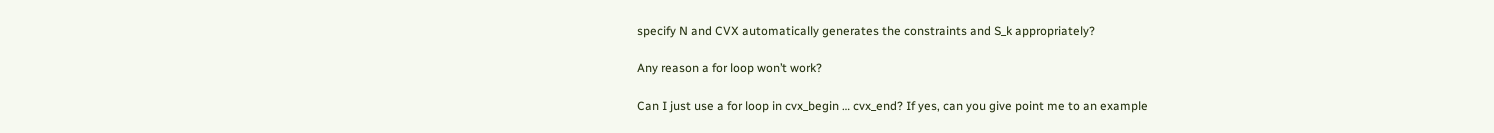specify N and CVX automatically generates the constraints and S_k appropriately?

Any reason a for loop won’t work?

Can I just use a for loop in cvx_begin … cvx_end? If yes, can you give point me to an example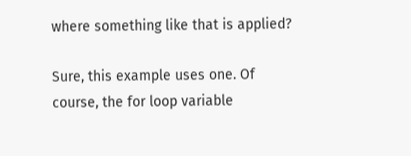where something like that is applied?

Sure, this example uses one. Of course, the for loop variable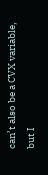can’t also be a CVX variable, but I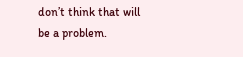don’t think that will be a problem.